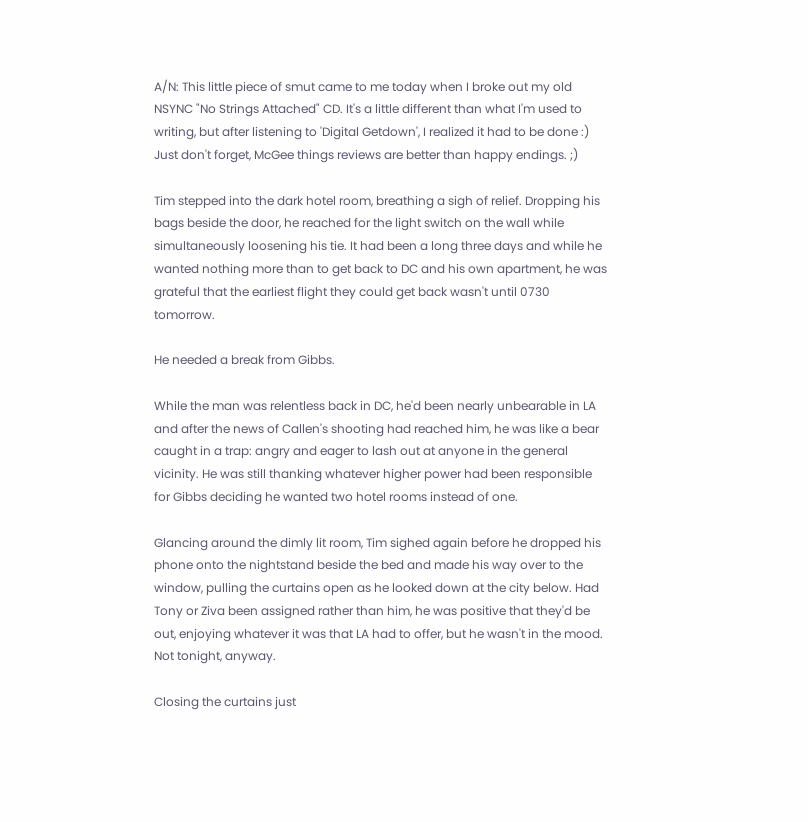A/N: This little piece of smut came to me today when I broke out my old NSYNC "No Strings Attached" CD. It's a little different than what I'm used to writing, but after listening to 'Digital Getdown', I realized it had to be done :) Just don't forget, McGee things reviews are better than happy endings. ;)

Tim stepped into the dark hotel room, breathing a sigh of relief. Dropping his bags beside the door, he reached for the light switch on the wall while simultaneously loosening his tie. It had been a long three days and while he wanted nothing more than to get back to DC and his own apartment, he was grateful that the earliest flight they could get back wasn't until 0730 tomorrow.

He needed a break from Gibbs.

While the man was relentless back in DC, he'd been nearly unbearable in LA and after the news of Callen's shooting had reached him, he was like a bear caught in a trap: angry and eager to lash out at anyone in the general vicinity. He was still thanking whatever higher power had been responsible for Gibbs deciding he wanted two hotel rooms instead of one.

Glancing around the dimly lit room, Tim sighed again before he dropped his phone onto the nightstand beside the bed and made his way over to the window, pulling the curtains open as he looked down at the city below. Had Tony or Ziva been assigned rather than him, he was positive that they'd be out, enjoying whatever it was that LA had to offer, but he wasn't in the mood. Not tonight, anyway.

Closing the curtains just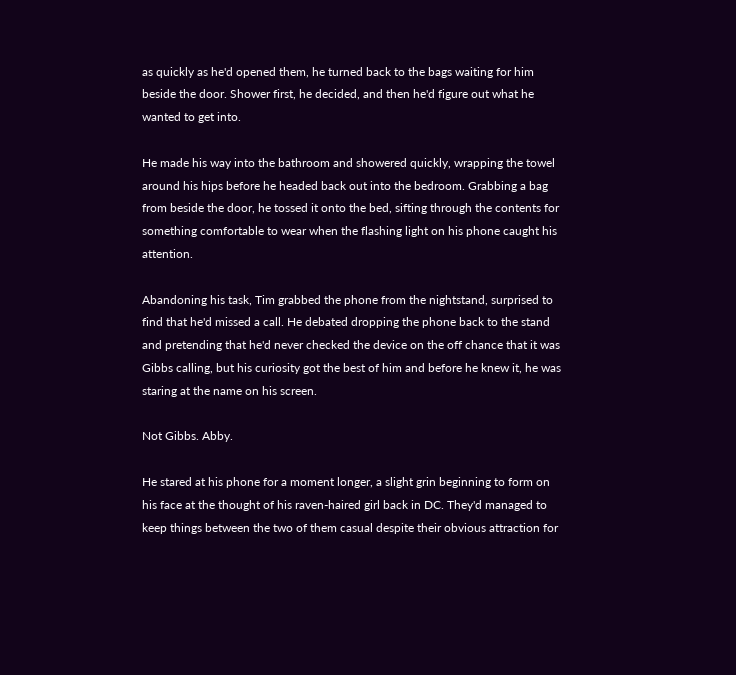as quickly as he'd opened them, he turned back to the bags waiting for him beside the door. Shower first, he decided, and then he'd figure out what he wanted to get into.

He made his way into the bathroom and showered quickly, wrapping the towel around his hips before he headed back out into the bedroom. Grabbing a bag from beside the door, he tossed it onto the bed, sifting through the contents for something comfortable to wear when the flashing light on his phone caught his attention.

Abandoning his task, Tim grabbed the phone from the nightstand, surprised to find that he'd missed a call. He debated dropping the phone back to the stand and pretending that he'd never checked the device on the off chance that it was Gibbs calling, but his curiosity got the best of him and before he knew it, he was staring at the name on his screen.

Not Gibbs. Abby.

He stared at his phone for a moment longer, a slight grin beginning to form on his face at the thought of his raven-haired girl back in DC. They'd managed to keep things between the two of them casual despite their obvious attraction for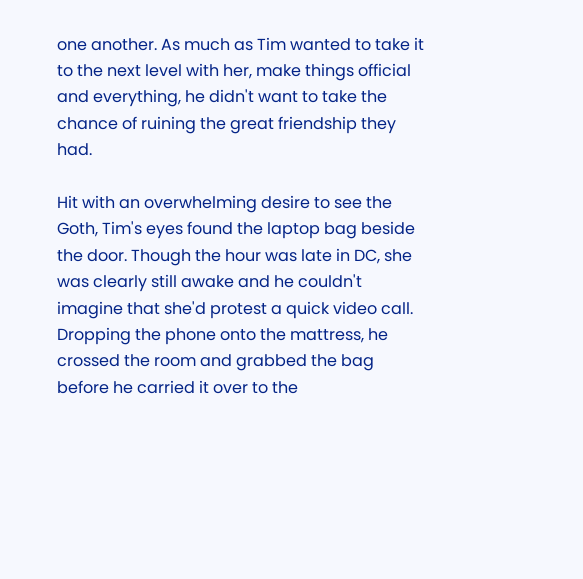one another. As much as Tim wanted to take it to the next level with her, make things official and everything, he didn't want to take the chance of ruining the great friendship they had.

Hit with an overwhelming desire to see the Goth, Tim's eyes found the laptop bag beside the door. Though the hour was late in DC, she was clearly still awake and he couldn't imagine that she'd protest a quick video call. Dropping the phone onto the mattress, he crossed the room and grabbed the bag before he carried it over to the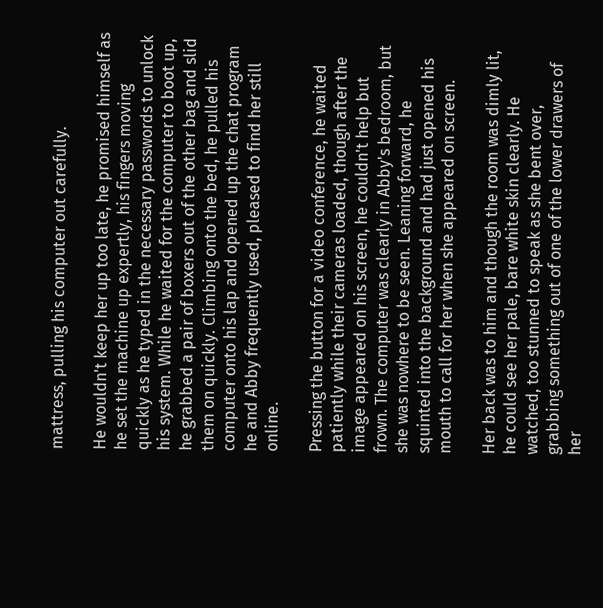mattress, pulling his computer out carefully.

He wouldn't keep her up too late, he promised himself as he set the machine up expertly, his fingers moving quickly as he typed in the necessary passwords to unlock his system. While he waited for the computer to boot up, he grabbed a pair of boxers out of the other bag and slid them on quickly. Climbing onto the bed, he pulled his computer onto his lap and opened up the chat program he and Abby frequently used, pleased to find her still online.

Pressing the button for a video conference, he waited patiently while their cameras loaded, though after the image appeared on his screen, he couldn't help but frown. The computer was clearly in Abby's bedroom, but she was nowhere to be seen. Leaning forward, he squinted into the background and had just opened his mouth to call for her when she appeared on screen.

Her back was to him and though the room was dimly lit, he could see her pale, bare white skin clearly. He watched, too stunned to speak as she bent over, grabbing something out of one of the lower drawers of her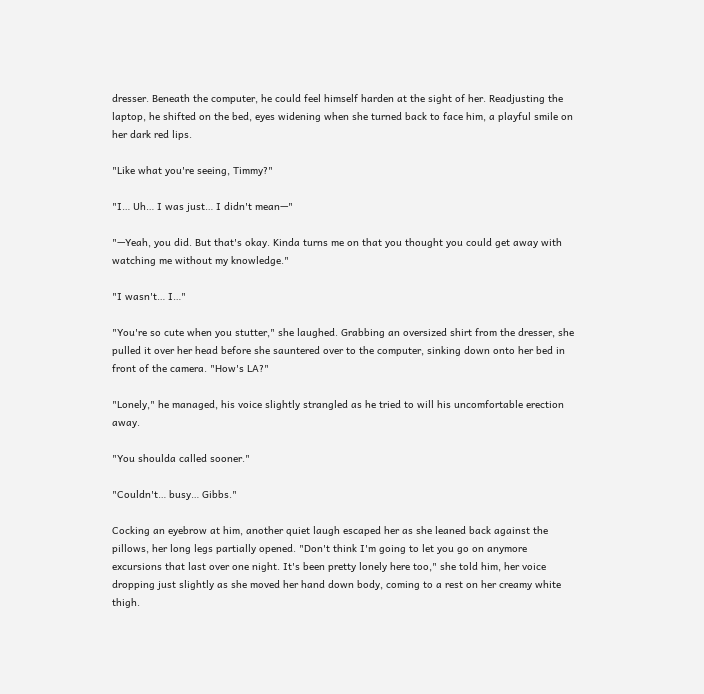dresser. Beneath the computer, he could feel himself harden at the sight of her. Readjusting the laptop, he shifted on the bed, eyes widening when she turned back to face him, a playful smile on her dark red lips.

"Like what you're seeing, Timmy?"

"I… Uh… I was just… I didn't mean—"

"—Yeah, you did. But that's okay. Kinda turns me on that you thought you could get away with watching me without my knowledge."

"I wasn't… I…"

"You're so cute when you stutter," she laughed. Grabbing an oversized shirt from the dresser, she pulled it over her head before she sauntered over to the computer, sinking down onto her bed in front of the camera. "How's LA?"

"Lonely," he managed, his voice slightly strangled as he tried to will his uncomfortable erection away.

"You shoulda called sooner."

"Couldn't… busy… Gibbs."

Cocking an eyebrow at him, another quiet laugh escaped her as she leaned back against the pillows, her long legs partially opened. "Don't think I'm going to let you go on anymore excursions that last over one night. It's been pretty lonely here too," she told him, her voice dropping just slightly as she moved her hand down body, coming to a rest on her creamy white thigh.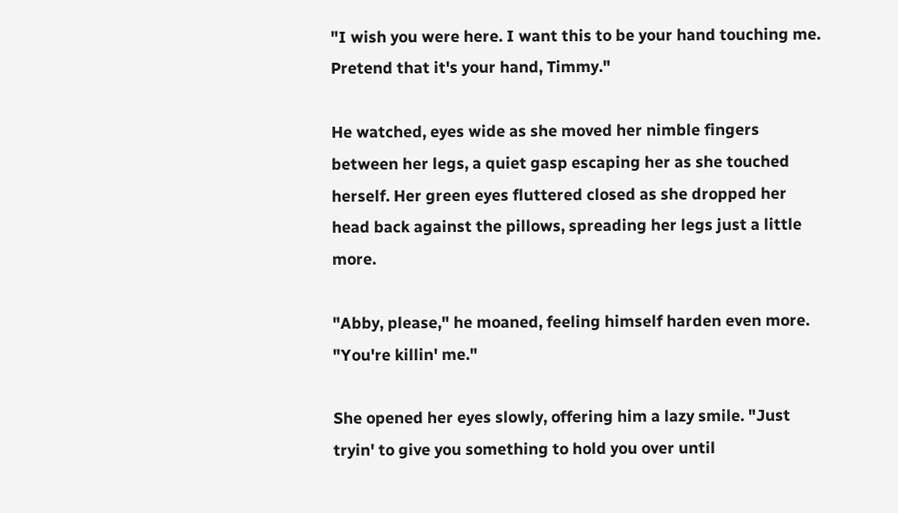"I wish you were here. I want this to be your hand touching me. Pretend that it's your hand, Timmy."

He watched, eyes wide as she moved her nimble fingers between her legs, a quiet gasp escaping her as she touched herself. Her green eyes fluttered closed as she dropped her head back against the pillows, spreading her legs just a little more.

"Abby, please," he moaned, feeling himself harden even more. "You're killin' me."

She opened her eyes slowly, offering him a lazy smile. "Just tryin' to give you something to hold you over until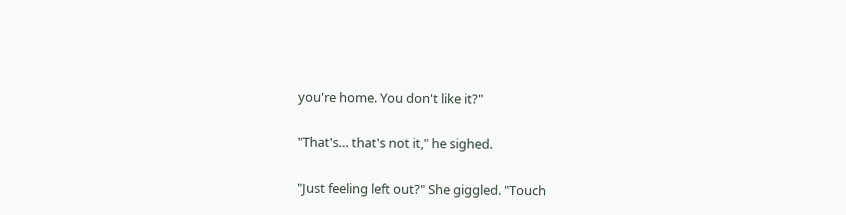you're home. You don't like it?"

"That's… that's not it," he sighed.

"Just feeling left out?" She giggled. "Touch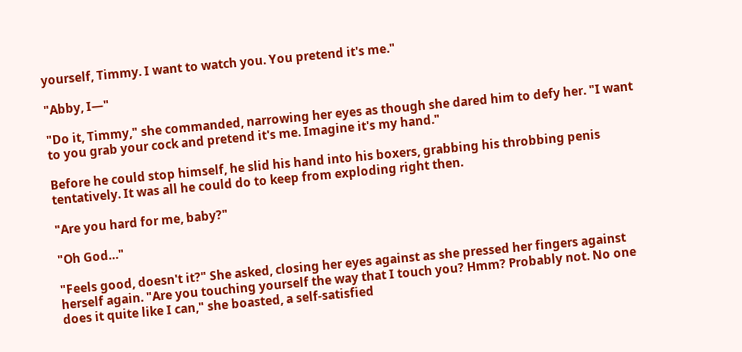yourself, Timmy. I want to watch you. You pretend it's me."

"Abby, I—"

"Do it, Timmy," she commanded, narrowing her eyes as though she dared him to defy her. "I want to you grab your cock and pretend it's me. Imagine it's my hand."

Before he could stop himself, he slid his hand into his boxers, grabbing his throbbing penis tentatively. It was all he could do to keep from exploding right then.

"Are you hard for me, baby?"

"Oh God…"

"Feels good, doesn't it?" She asked, closing her eyes against as she pressed her fingers against herself again. "Are you touching yourself the way that I touch you? Hmm? Probably not. No one does it quite like I can," she boasted, a self-satisfied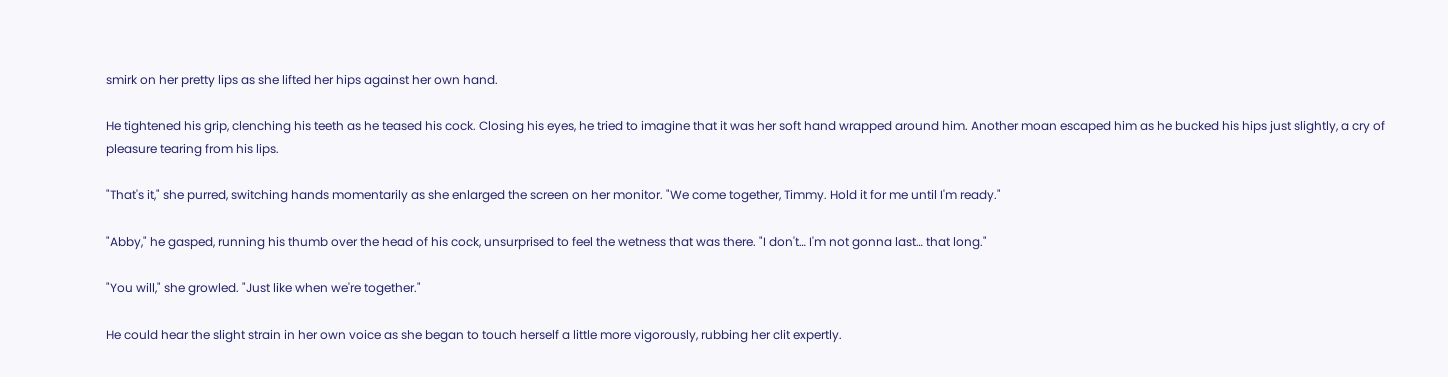smirk on her pretty lips as she lifted her hips against her own hand.

He tightened his grip, clenching his teeth as he teased his cock. Closing his eyes, he tried to imagine that it was her soft hand wrapped around him. Another moan escaped him as he bucked his hips just slightly, a cry of pleasure tearing from his lips.

"That's it," she purred, switching hands momentarily as she enlarged the screen on her monitor. "We come together, Timmy. Hold it for me until I'm ready."

"Abby," he gasped, running his thumb over the head of his cock, unsurprised to feel the wetness that was there. "I don't… I'm not gonna last… that long."

"You will," she growled. "Just like when we're together."

He could hear the slight strain in her own voice as she began to touch herself a little more vigorously, rubbing her clit expertly.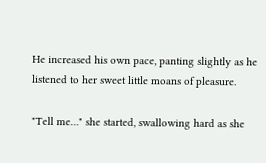He increased his own pace, panting slightly as he listened to her sweet little moans of pleasure.

"Tell me…" she started, swallowing hard as she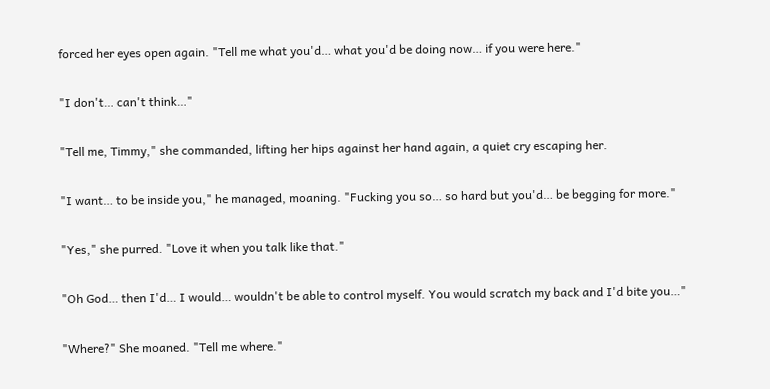forced her eyes open again. "Tell me what you'd… what you'd be doing now… if you were here."

"I don't… can't think…"

"Tell me, Timmy," she commanded, lifting her hips against her hand again, a quiet cry escaping her.

"I want… to be inside you," he managed, moaning. "Fucking you so… so hard but you'd… be begging for more."

"Yes," she purred. "Love it when you talk like that."

"Oh God… then I'd… I would… wouldn't be able to control myself. You would scratch my back and I'd bite you…"

"Where?" She moaned. "Tell me where."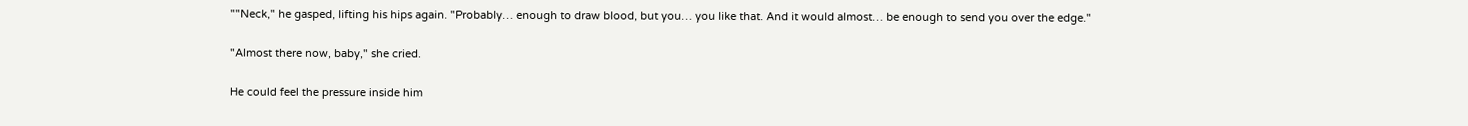""Neck," he gasped, lifting his hips again. "Probably… enough to draw blood, but you… you like that. And it would almost… be enough to send you over the edge."

"Almost there now, baby," she cried.

He could feel the pressure inside him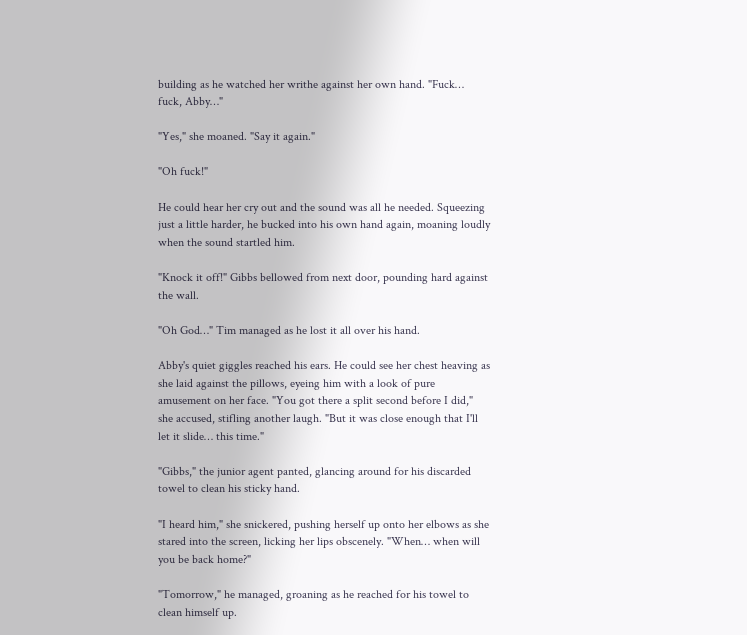building as he watched her writhe against her own hand. "Fuck… fuck, Abby…"

"Yes," she moaned. "Say it again."

"Oh fuck!"

He could hear her cry out and the sound was all he needed. Squeezing just a little harder, he bucked into his own hand again, moaning loudly when the sound startled him.

"Knock it off!" Gibbs bellowed from next door, pounding hard against the wall.

"Oh God…" Tim managed as he lost it all over his hand.

Abby's quiet giggles reached his ears. He could see her chest heaving as she laid against the pillows, eyeing him with a look of pure amusement on her face. "You got there a split second before I did," she accused, stifling another laugh. "But it was close enough that I'll let it slide… this time."

"Gibbs," the junior agent panted, glancing around for his discarded towel to clean his sticky hand.

"I heard him," she snickered, pushing herself up onto her elbows as she stared into the screen, licking her lips obscenely. "When… when will you be back home?"

"Tomorrow," he managed, groaning as he reached for his towel to clean himself up.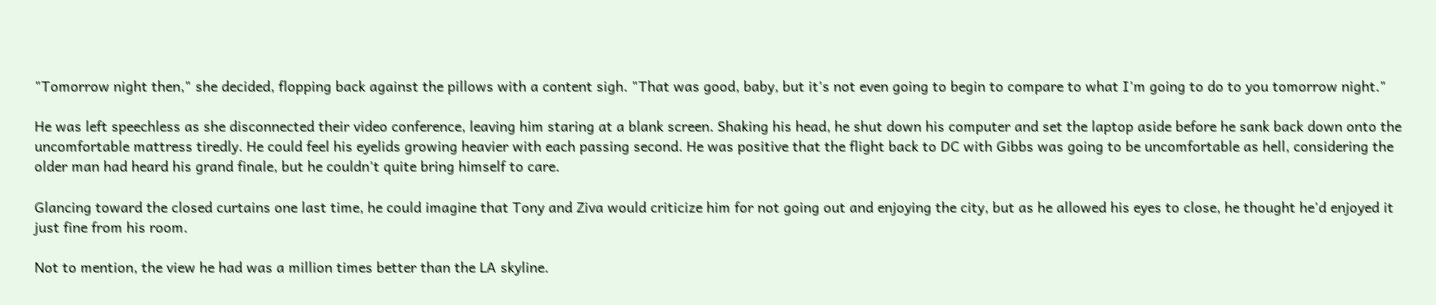"Tomorrow night then," she decided, flopping back against the pillows with a content sigh. "That was good, baby, but it's not even going to begin to compare to what I'm going to do to you tomorrow night."

He was left speechless as she disconnected their video conference, leaving him staring at a blank screen. Shaking his head, he shut down his computer and set the laptop aside before he sank back down onto the uncomfortable mattress tiredly. He could feel his eyelids growing heavier with each passing second. He was positive that the flight back to DC with Gibbs was going to be uncomfortable as hell, considering the older man had heard his grand finale, but he couldn't quite bring himself to care.

Glancing toward the closed curtains one last time, he could imagine that Tony and Ziva would criticize him for not going out and enjoying the city, but as he allowed his eyes to close, he thought he'd enjoyed it just fine from his room.

Not to mention, the view he had was a million times better than the LA skyline.